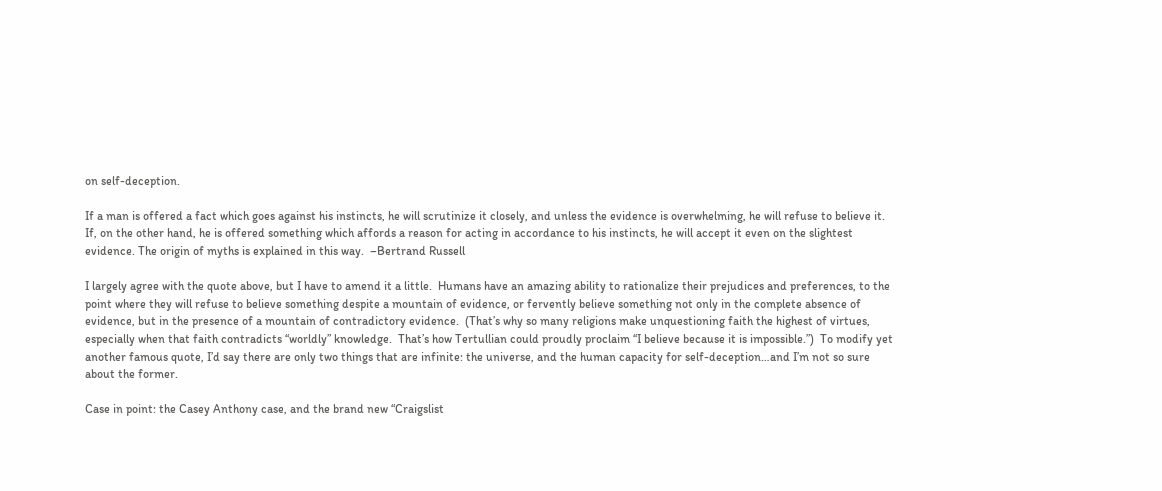on self-deception.

If a man is offered a fact which goes against his instincts, he will scrutinize it closely, and unless the evidence is overwhelming, he will refuse to believe it. If, on the other hand, he is offered something which affords a reason for acting in accordance to his instincts, he will accept it even on the slightest evidence. The origin of myths is explained in this way.  –Bertrand Russell

I largely agree with the quote above, but I have to amend it a little.  Humans have an amazing ability to rationalize their prejudices and preferences, to the point where they will refuse to believe something despite a mountain of evidence, or fervently believe something not only in the complete absence of evidence, but in the presence of a mountain of contradictory evidence.  (That’s why so many religions make unquestioning faith the highest of virtues, especially when that faith contradicts “worldly” knowledge.  That’s how Tertullian could proudly proclaim “I believe because it is impossible.”)  To modify yet another famous quote, I’d say there are only two things that are infinite: the universe, and the human capacity for self-deception…and I’m not so sure about the former.

Case in point: the Casey Anthony case, and the brand new “Craigslist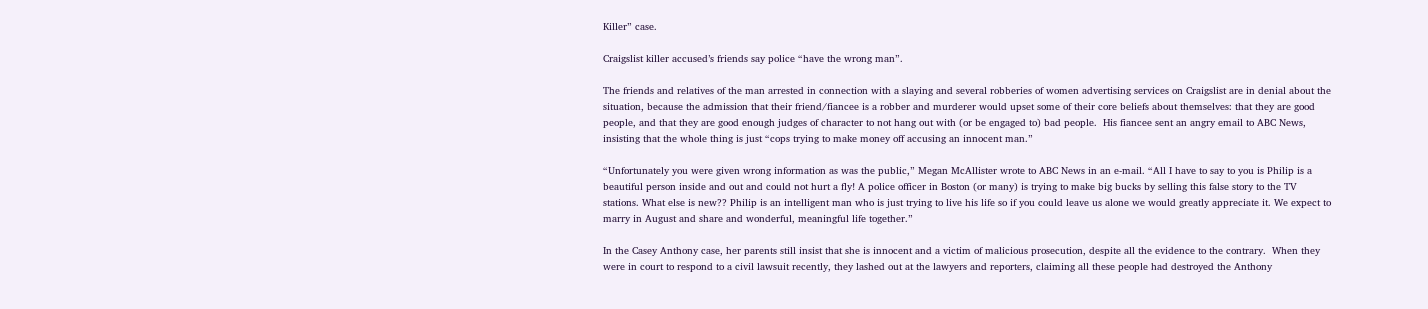Killer” case.

Craigslist killer accused’s friends say police “have the wrong man”.

The friends and relatives of the man arrested in connection with a slaying and several robberies of women advertising services on Craigslist are in denial about the situation, because the admission that their friend/fiancee is a robber and murderer would upset some of their core beliefs about themselves: that they are good people, and that they are good enough judges of character to not hang out with (or be engaged to) bad people.  His fiancee sent an angry email to ABC News, insisting that the whole thing is just “cops trying to make money off accusing an innocent man.”

“Unfortunately you were given wrong information as was the public,” Megan McAllister wrote to ABC News in an e-mail. “All I have to say to you is Philip is a beautiful person inside and out and could not hurt a fly! A police officer in Boston (or many) is trying to make big bucks by selling this false story to the TV stations. What else is new?? Philip is an intelligent man who is just trying to live his life so if you could leave us alone we would greatly appreciate it. We expect to marry in August and share and wonderful, meaningful life together.”

In the Casey Anthony case, her parents still insist that she is innocent and a victim of malicious prosecution, despite all the evidence to the contrary.  When they were in court to respond to a civil lawsuit recently, they lashed out at the lawyers and reporters, claiming all these people had destroyed the Anthony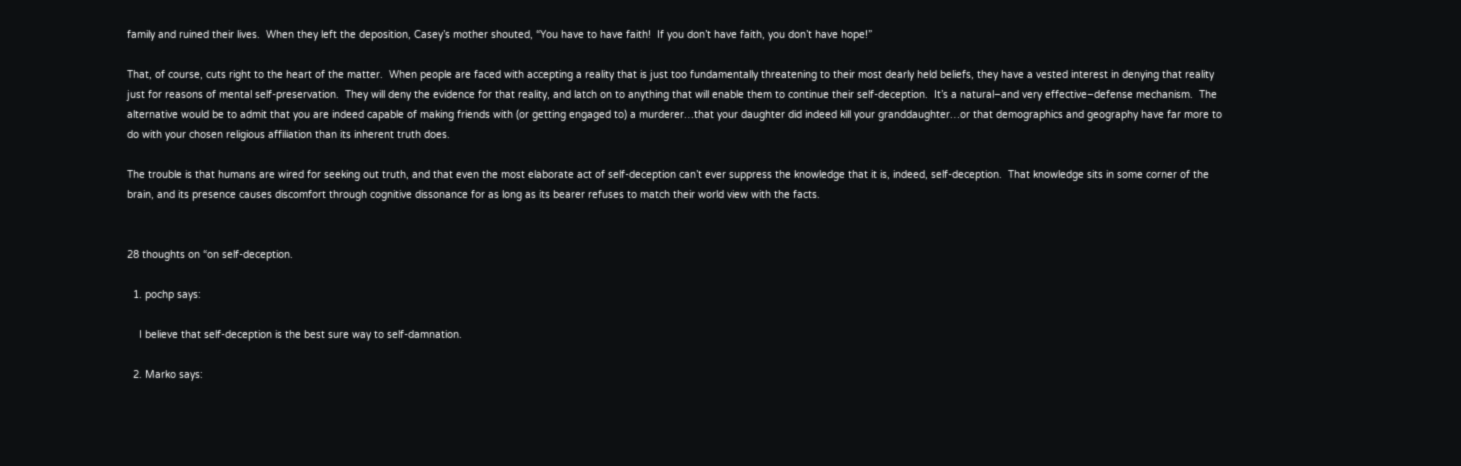family and ruined their lives.  When they left the deposition, Casey’s mother shouted, “You have to have faith!  If you don’t have faith, you don’t have hope!”

That, of course, cuts right to the heart of the matter.  When people are faced with accepting a reality that is just too fundamentally threatening to their most dearly held beliefs, they have a vested interest in denying that reality just for reasons of mental self-preservation.  They will deny the evidence for that reality, and latch on to anything that will enable them to continue their self-deception.  It’s a natural–and very effective–defense mechanism.  The alternative would be to admit that you are indeed capable of making friends with (or getting engaged to) a murderer…that your daughter did indeed kill your granddaughter…or that demographics and geography have far more to do with your chosen religious affiliation than its inherent truth does.

The trouble is that humans are wired for seeking out truth, and that even the most elaborate act of self-deception can’t ever suppress the knowledge that it is, indeed, self-deception.  That knowledge sits in some corner of the brain, and its presence causes discomfort through cognitive dissonance for as long as its bearer refuses to match their world view with the facts.


28 thoughts on “on self-deception.

  1. pochp says:

    I believe that self-deception is the best sure way to self-damnation.

  2. Marko says: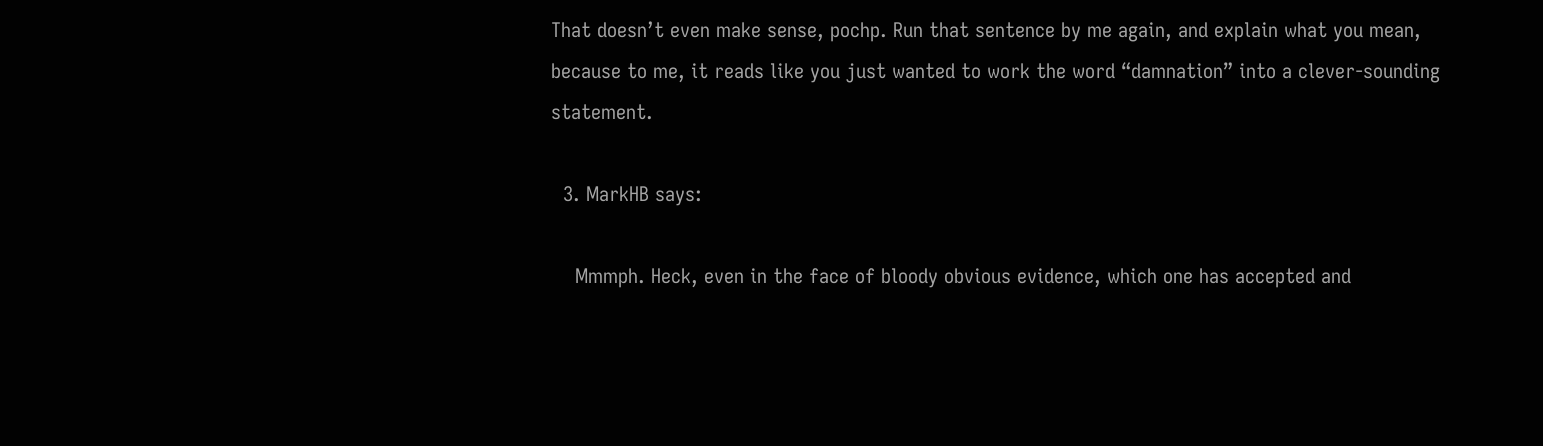That doesn’t even make sense, pochp. Run that sentence by me again, and explain what you mean, because to me, it reads like you just wanted to work the word “damnation” into a clever-sounding statement.

  3. MarkHB says:

    Mmmph. Heck, even in the face of bloody obvious evidence, which one has accepted and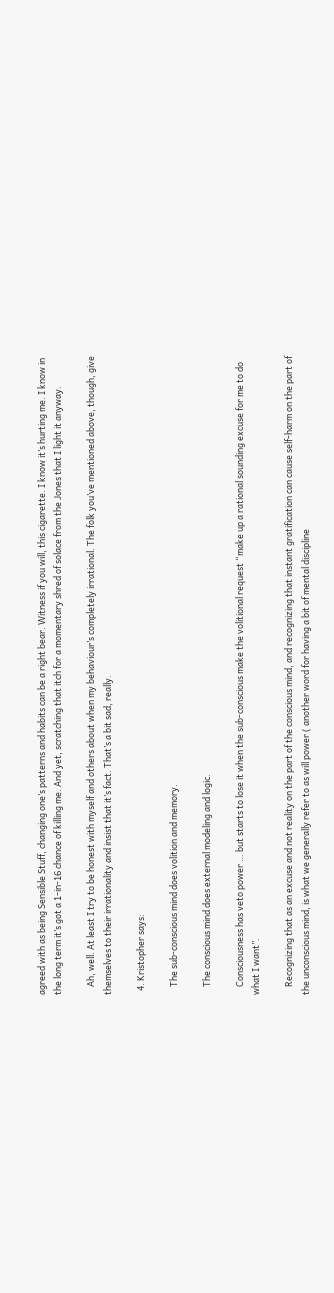agreed with as being Sensible Stuff, changing one’s patterns and habits can be a right bear. Witness if you will, this cigarette. I know it’s hurting me. I know in the long term it’s got a 1-in-16 chance of killing me. And yet, scratching that itch for a momentary shred of solace from the Jones that I light it anyway.

    Ah, well. At least I try to be honest with myself and others about when my behaviour’s completely irrational. The folk you’ve mentioned above, though, give themselves to their irrationality and insist that it’s fact. That’s a bit sad, really.

  4. Kristopher says:

    The sub-conscious mind does volition and memory.

    The conscious mind does external modeling and logic.

    Consciousness has veto power … but starts to lose it when the sub-conscious make the volitional request “make up a rational sounding excuse for me to do what I want”.

    Recognizing that as an excuse and not reality on the part of the conscious mind, and recognizing that instant gratification can cause self-harm on the part of the unconscious mind, is what we generally refer to as will power ( another word for having a bit of mental discipline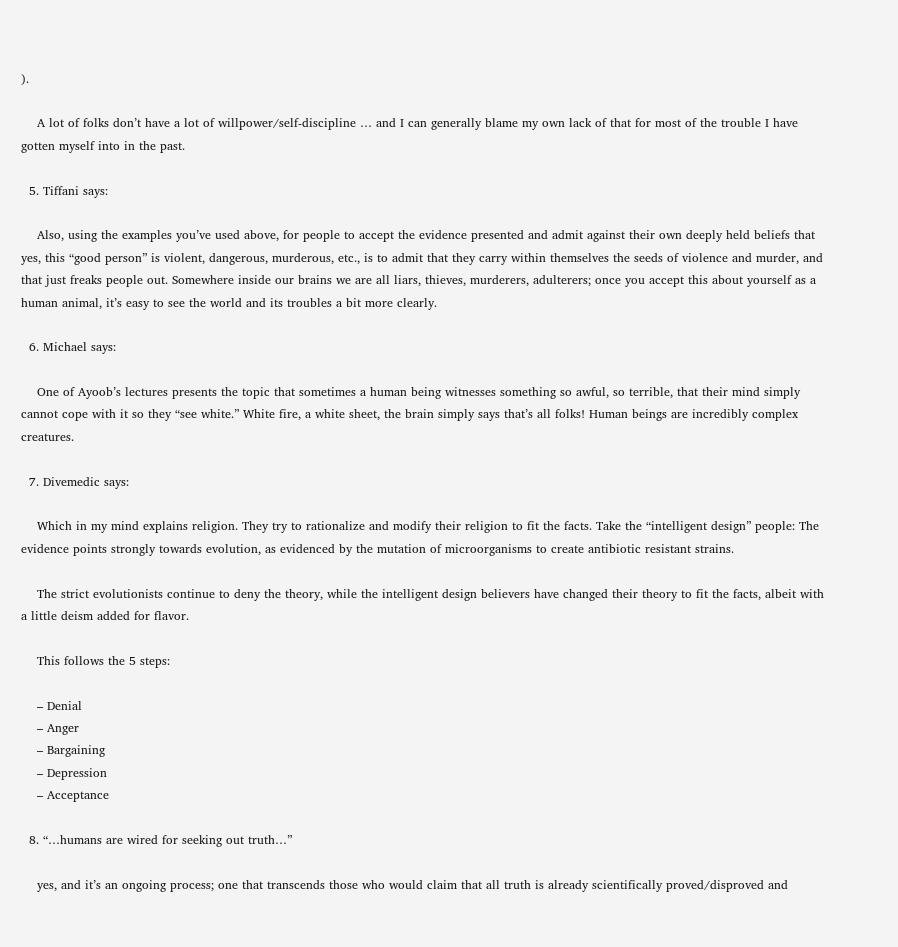).

    A lot of folks don’t have a lot of willpower/self-discipline … and I can generally blame my own lack of that for most of the trouble I have gotten myself into in the past.

  5. Tiffani says:

    Also, using the examples you’ve used above, for people to accept the evidence presented and admit against their own deeply held beliefs that yes, this “good person” is violent, dangerous, murderous, etc., is to admit that they carry within themselves the seeds of violence and murder, and that just freaks people out. Somewhere inside our brains we are all liars, thieves, murderers, adulterers; once you accept this about yourself as a human animal, it’s easy to see the world and its troubles a bit more clearly.

  6. Michael says:

    One of Ayoob’s lectures presents the topic that sometimes a human being witnesses something so awful, so terrible, that their mind simply cannot cope with it so they “see white.” White fire, a white sheet, the brain simply says that’s all folks! Human beings are incredibly complex creatures.

  7. Divemedic says:

    Which in my mind explains religion. They try to rationalize and modify their religion to fit the facts. Take the “intelligent design” people: The evidence points strongly towards evolution, as evidenced by the mutation of microorganisms to create antibiotic resistant strains.

    The strict evolutionists continue to deny the theory, while the intelligent design believers have changed their theory to fit the facts, albeit with a little deism added for flavor.

    This follows the 5 steps:

    – Denial
    – Anger
    – Bargaining
    – Depression
    – Acceptance

  8. “…humans are wired for seeking out truth…”

    yes, and it’s an ongoing process; one that transcends those who would claim that all truth is already scientifically proved/disproved and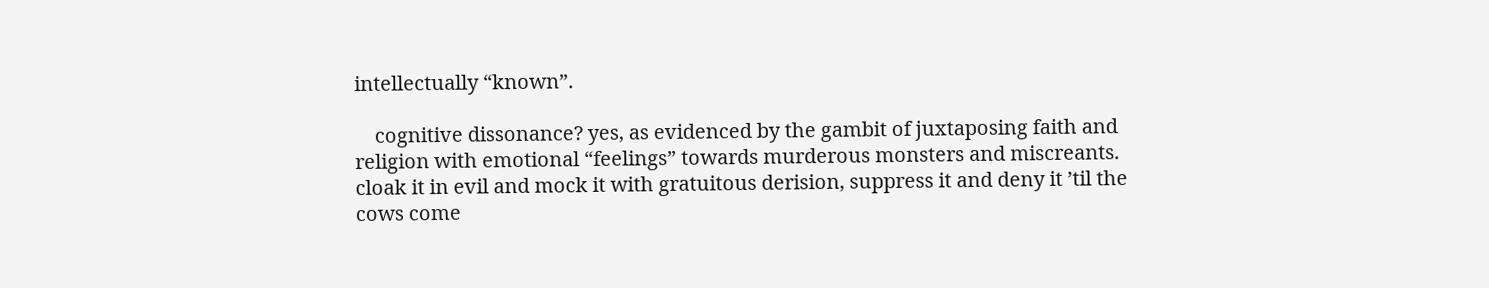intellectually “known”.

    cognitive dissonance? yes, as evidenced by the gambit of juxtaposing faith and religion with emotional “feelings” towards murderous monsters and miscreants. cloak it in evil and mock it with gratuitous derision, suppress it and deny it ’til the cows come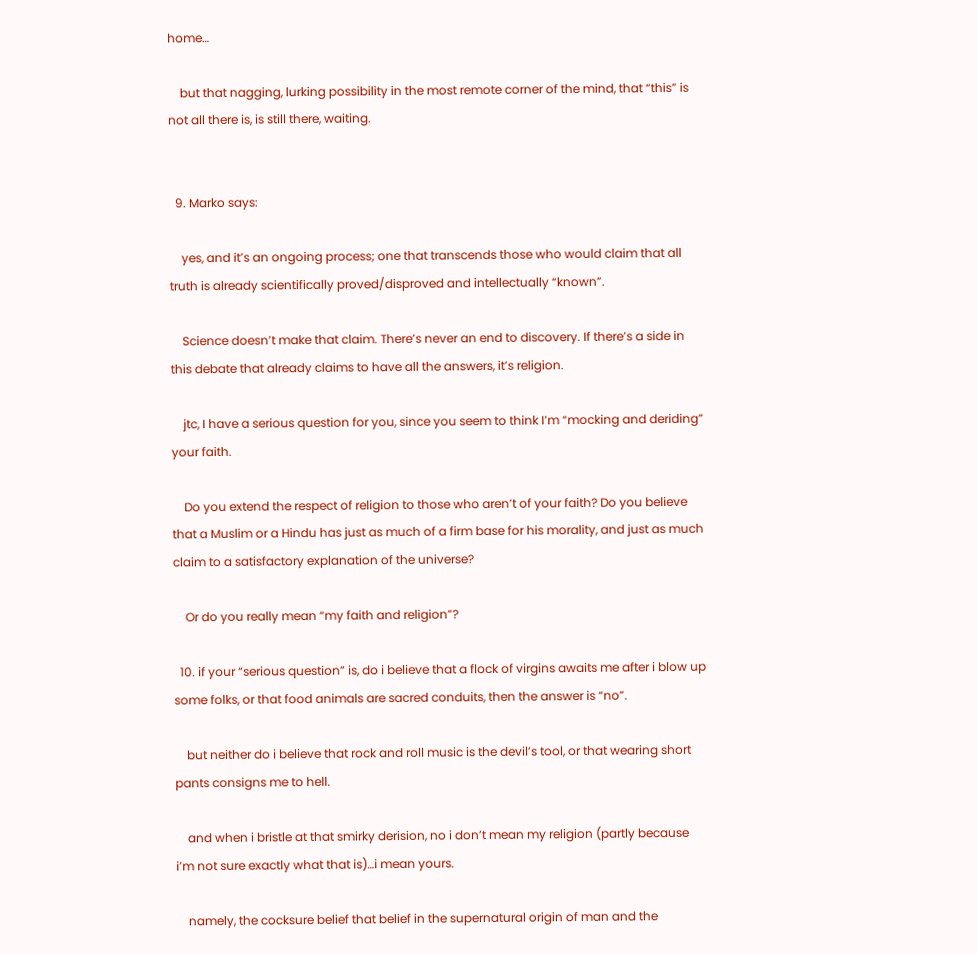home…

    but that nagging, lurking possibility in the most remote corner of the mind, that “this” is not all there is, is still there, waiting.


  9. Marko says:

    yes, and it’s an ongoing process; one that transcends those who would claim that all truth is already scientifically proved/disproved and intellectually “known”.

    Science doesn’t make that claim. There’s never an end to discovery. If there’s a side in this debate that already claims to have all the answers, it’s religion.

    jtc, I have a serious question for you, since you seem to think I’m “mocking and deriding” your faith.

    Do you extend the respect of religion to those who aren’t of your faith? Do you believe that a Muslim or a Hindu has just as much of a firm base for his morality, and just as much claim to a satisfactory explanation of the universe?

    Or do you really mean “my faith and religion”?

  10. if your “serious question” is, do i believe that a flock of virgins awaits me after i blow up some folks, or that food animals are sacred conduits, then the answer is “no”.

    but neither do i believe that rock and roll music is the devil’s tool, or that wearing short pants consigns me to hell.

    and when i bristle at that smirky derision, no i don’t mean my religion (partly because i’m not sure exactly what that is)…i mean yours.

    namely, the cocksure belief that belief in the supernatural origin of man and the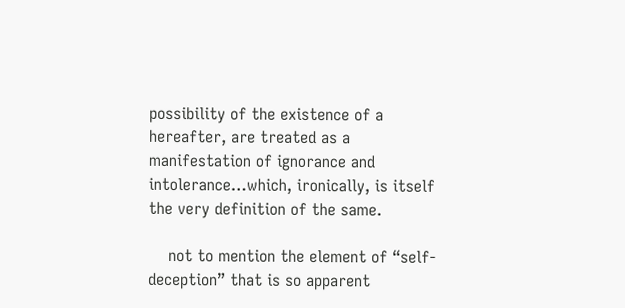possibility of the existence of a hereafter, are treated as a manifestation of ignorance and intolerance…which, ironically, is itself the very definition of the same.

    not to mention the element of “self-deception” that is so apparent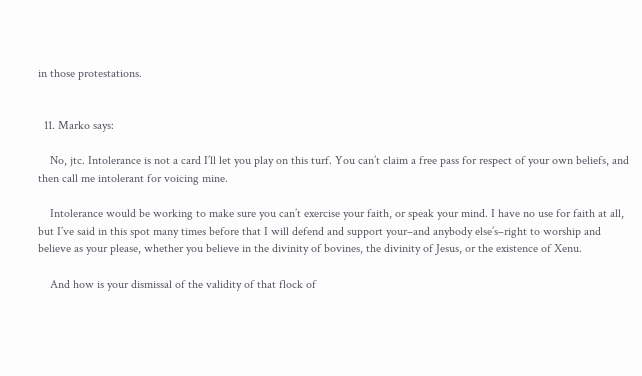in those protestations.


  11. Marko says:

    No, jtc. Intolerance is not a card I’ll let you play on this turf. You can’t claim a free pass for respect of your own beliefs, and then call me intolerant for voicing mine.

    Intolerance would be working to make sure you can’t exercise your faith, or speak your mind. I have no use for faith at all, but I’ve said in this spot many times before that I will defend and support your–and anybody else’s–right to worship and believe as your please, whether you believe in the divinity of bovines, the divinity of Jesus, or the existence of Xenu.

    And how is your dismissal of the validity of that flock of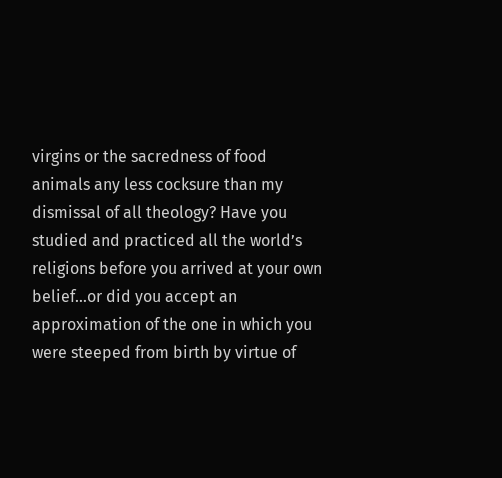virgins or the sacredness of food animals any less cocksure than my dismissal of all theology? Have you studied and practiced all the world’s religions before you arrived at your own belief…or did you accept an approximation of the one in which you were steeped from birth by virtue of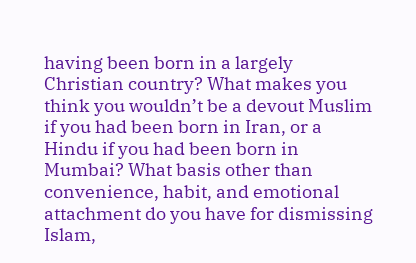having been born in a largely Christian country? What makes you think you wouldn’t be a devout Muslim if you had been born in Iran, or a Hindu if you had been born in Mumbai? What basis other than convenience, habit, and emotional attachment do you have for dismissing Islam,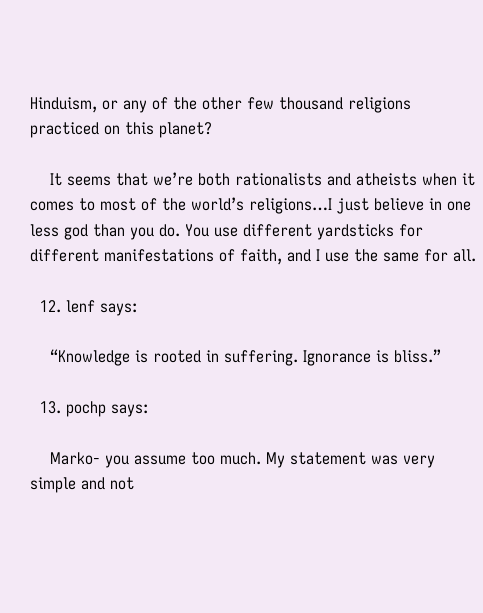Hinduism, or any of the other few thousand religions practiced on this planet?

    It seems that we’re both rationalists and atheists when it comes to most of the world’s religions…I just believe in one less god than you do. You use different yardsticks for different manifestations of faith, and I use the same for all.

  12. lenf says:

    “Knowledge is rooted in suffering. Ignorance is bliss.”

  13. pochp says:

    Marko- you assume too much. My statement was very simple and not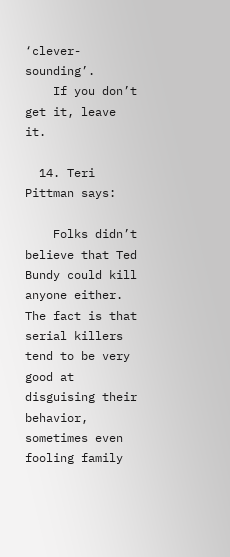‘clever-sounding’.
    If you don’t get it, leave it.

  14. Teri Pittman says:

    Folks didn’t believe that Ted Bundy could kill anyone either. The fact is that serial killers tend to be very good at disguising their behavior, sometimes even fooling family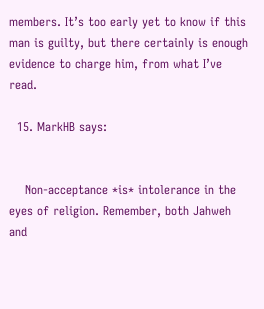members. It’s too early yet to know if this man is guilty, but there certainly is enough evidence to charge him, from what I’ve read.

  15. MarkHB says:


    Non-acceptance *is* intolerance in the eyes of religion. Remember, both Jahweh and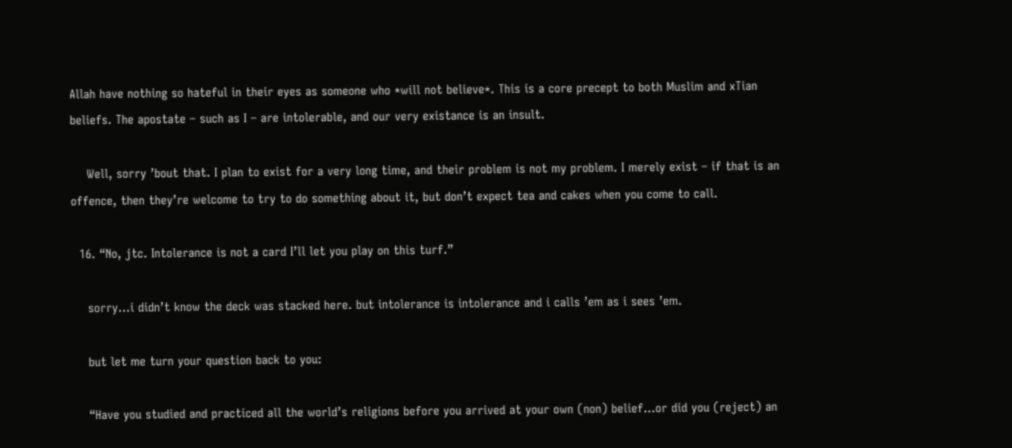Allah have nothing so hateful in their eyes as someone who *will not believe*. This is a core precept to both Muslim and xTian beliefs. The apostate – such as I – are intolerable, and our very existance is an insult.

    Well, sorry ’bout that. I plan to exist for a very long time, and their problem is not my problem. I merely exist – if that is an offence, then they’re welcome to try to do something about it, but don’t expect tea and cakes when you come to call.

  16. “No, jtc. Intolerance is not a card I’ll let you play on this turf.”

    sorry…i didn’t know the deck was stacked here. but intolerance is intolerance and i calls ’em as i sees ’em.

    but let me turn your question back to you:

    “Have you studied and practiced all the world’s religions before you arrived at your own (non) belief…or did you (reject) an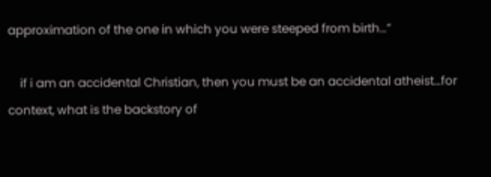approximation of the one in which you were steeped from birth…”

    if i am an accidental Christian, then you must be an accidental atheist…for context, what is the backstory of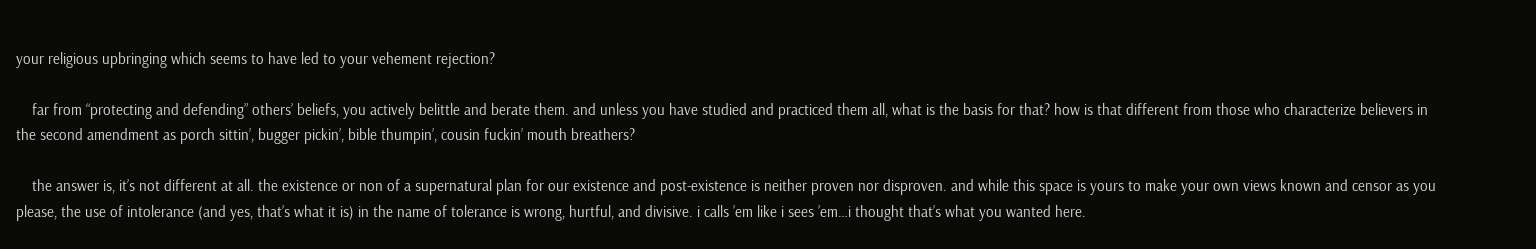your religious upbringing which seems to have led to your vehement rejection?

    far from “protecting and defending” others’ beliefs, you actively belittle and berate them. and unless you have studied and practiced them all, what is the basis for that? how is that different from those who characterize believers in the second amendment as porch sittin’, bugger pickin’, bible thumpin’, cousin fuckin’ mouth breathers?

    the answer is, it’s not different at all. the existence or non of a supernatural plan for our existence and post-existence is neither proven nor disproven. and while this space is yours to make your own views known and censor as you please, the use of intolerance (and yes, that’s what it is) in the name of tolerance is wrong, hurtful, and divisive. i calls ’em like i sees ’em…i thought that’s what you wanted here.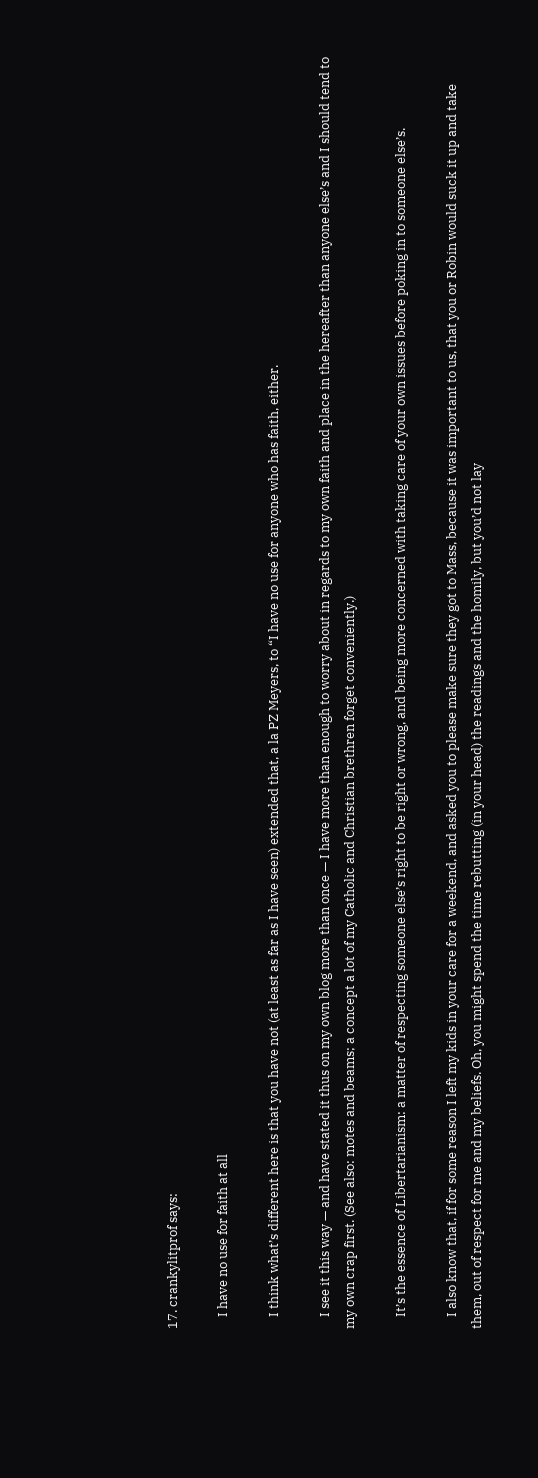17. crankylitprof says:

    I have no use for faith at all

    I think what’s different here is that you have not (at least as far as I have seen) extended that, a la PZ Meyers, to “I have no use for anyone who has faith, either.

    I see it this way — and have stated it thus on my own blog more than once — I have more than enough to worry about in regards to my own faith and place in the hereafter than anyone else’s and I should tend to my own crap first. (See also: motes and beams; a concept a lot of my Catholic and Christian brethren forget conveniently.)

    It’s the essence of Libertarianism: a matter of respecting someone else’s right to be right or wrong, and being more concerned with taking care of your own issues before poking in to someone else’s.

    I also know that, if for some reason I left my kids in your care for a weekend, and asked you to please make sure they got to Mass, because it was important to us, that you or Robin would suck it up and take them, out of respect for me and my beliefs. Oh, you might spend the time rebutting (in your head) the readings and the homily, but you’d not lay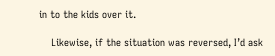in to the kids over it.

    Likewise, if the situation was reversed, I’d ask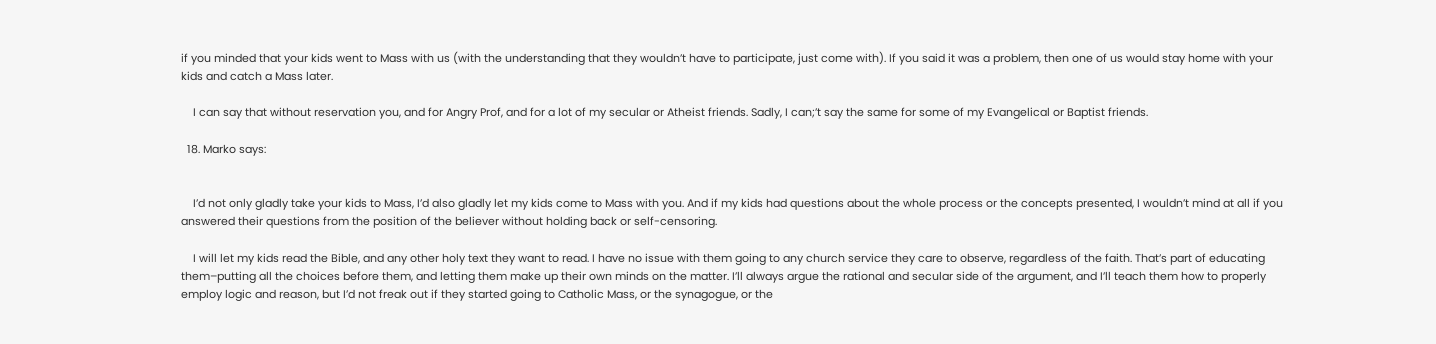if you minded that your kids went to Mass with us (with the understanding that they wouldn’t have to participate, just come with). If you said it was a problem, then one of us would stay home with your kids and catch a Mass later.

    I can say that without reservation you, and for Angry Prof, and for a lot of my secular or Atheist friends. Sadly, I can;’t say the same for some of my Evangelical or Baptist friends.

  18. Marko says:


    I’d not only gladly take your kids to Mass, I’d also gladly let my kids come to Mass with you. And if my kids had questions about the whole process or the concepts presented, I wouldn’t mind at all if you answered their questions from the position of the believer without holding back or self-censoring.

    I will let my kids read the Bible, and any other holy text they want to read. I have no issue with them going to any church service they care to observe, regardless of the faith. That’s part of educating them–putting all the choices before them, and letting them make up their own minds on the matter. I’ll always argue the rational and secular side of the argument, and I’ll teach them how to properly employ logic and reason, but I’d not freak out if they started going to Catholic Mass, or the synagogue, or the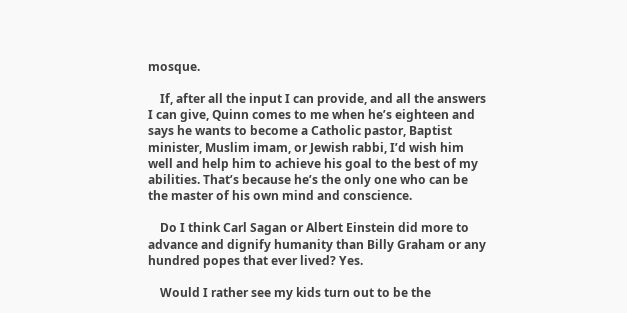mosque.

    If, after all the input I can provide, and all the answers I can give, Quinn comes to me when he’s eighteen and says he wants to become a Catholic pastor, Baptist minister, Muslim imam, or Jewish rabbi, I’d wish him well and help him to achieve his goal to the best of my abilities. That’s because he’s the only one who can be the master of his own mind and conscience.

    Do I think Carl Sagan or Albert Einstein did more to advance and dignify humanity than Billy Graham or any hundred popes that ever lived? Yes.

    Would I rather see my kids turn out to be the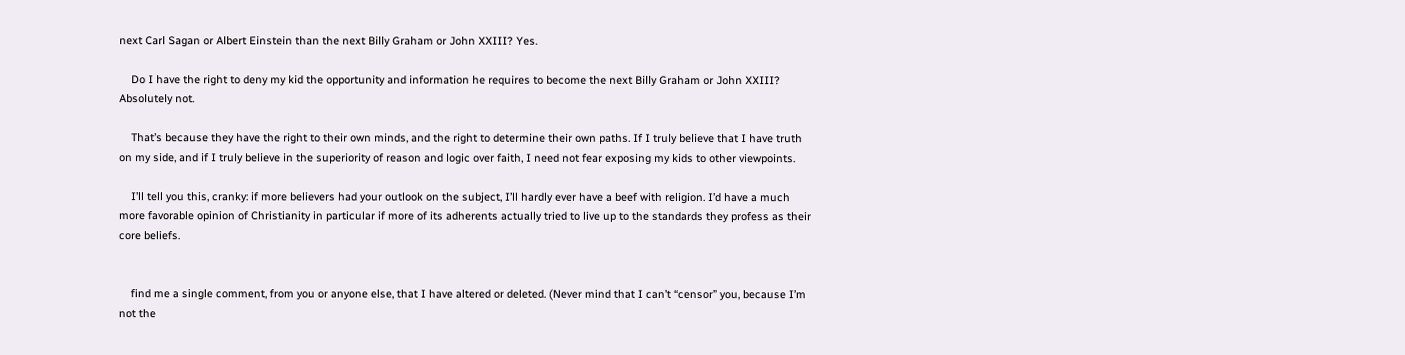next Carl Sagan or Albert Einstein than the next Billy Graham or John XXIII? Yes.

    Do I have the right to deny my kid the opportunity and information he requires to become the next Billy Graham or John XXIII? Absolutely not.

    That’s because they have the right to their own minds, and the right to determine their own paths. If I truly believe that I have truth on my side, and if I truly believe in the superiority of reason and logic over faith, I need not fear exposing my kids to other viewpoints.

    I’ll tell you this, cranky: if more believers had your outlook on the subject, I’ll hardly ever have a beef with religion. I’d have a much more favorable opinion of Christianity in particular if more of its adherents actually tried to live up to the standards they profess as their core beliefs.


    find me a single comment, from you or anyone else, that I have altered or deleted. (Never mind that I can’t “censor” you, because I’m not the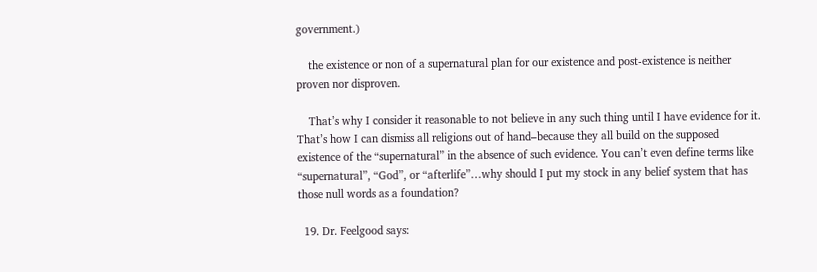government.)

    the existence or non of a supernatural plan for our existence and post-existence is neither proven nor disproven.

    That’s why I consider it reasonable to not believe in any such thing until I have evidence for it. That’s how I can dismiss all religions out of hand–because they all build on the supposed existence of the “supernatural” in the absence of such evidence. You can’t even define terms like “supernatural”, “God”, or “afterlife”…why should I put my stock in any belief system that has those null words as a foundation?

  19. Dr. Feelgood says: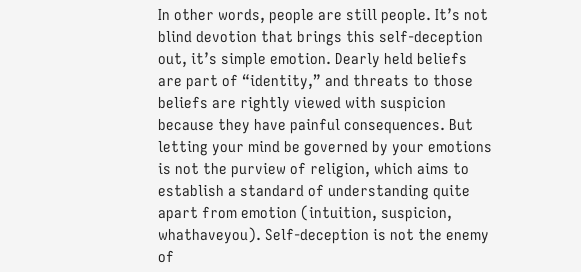In other words, people are still people. It’s not blind devotion that brings this self-deception out, it’s simple emotion. Dearly held beliefs are part of “identity,” and threats to those beliefs are rightly viewed with suspicion because they have painful consequences. But letting your mind be governed by your emotions is not the purview of religion, which aims to establish a standard of understanding quite apart from emotion (intuition, suspicion, whathaveyou). Self-deception is not the enemy of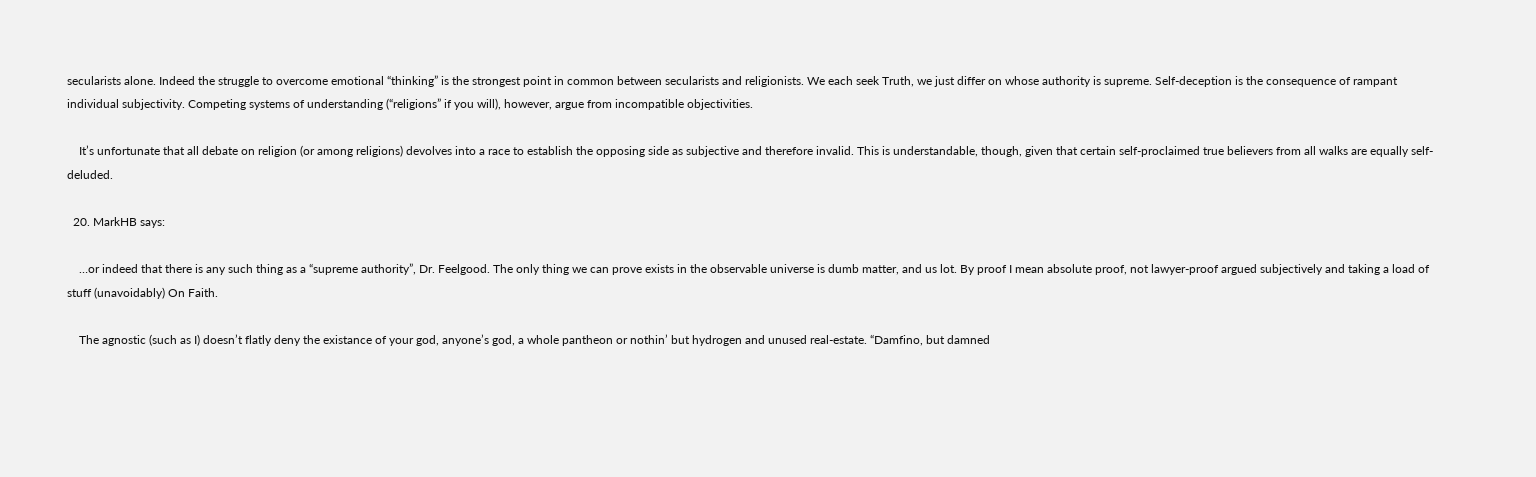secularists alone. Indeed the struggle to overcome emotional “thinking” is the strongest point in common between secularists and religionists. We each seek Truth, we just differ on whose authority is supreme. Self-deception is the consequence of rampant individual subjectivity. Competing systems of understanding (“religions” if you will), however, argue from incompatible objectivities.

    It’s unfortunate that all debate on religion (or among religions) devolves into a race to establish the opposing side as subjective and therefore invalid. This is understandable, though, given that certain self-proclaimed true believers from all walks are equally self-deluded.

  20. MarkHB says:

    …or indeed that there is any such thing as a “supreme authority”, Dr. Feelgood. The only thing we can prove exists in the observable universe is dumb matter, and us lot. By proof I mean absolute proof, not lawyer-proof argued subjectively and taking a load of stuff (unavoidably) On Faith.

    The agnostic (such as I) doesn’t flatly deny the existance of your god, anyone’s god, a whole pantheon or nothin’ but hydrogen and unused real-estate. “Damfino, but damned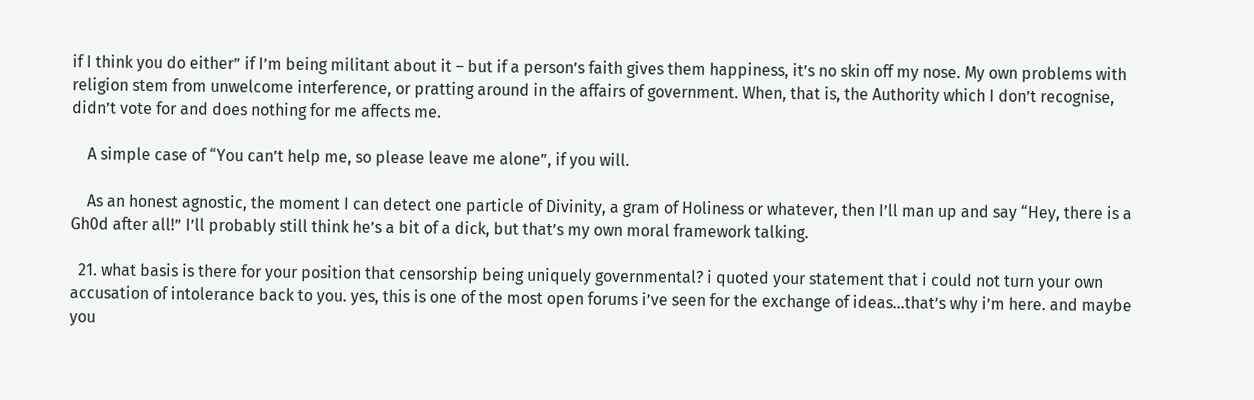if I think you do either” if I’m being militant about it – but if a person’s faith gives them happiness, it’s no skin off my nose. My own problems with religion stem from unwelcome interference, or pratting around in the affairs of government. When, that is, the Authority which I don’t recognise, didn’t vote for and does nothing for me affects me.

    A simple case of “You can’t help me, so please leave me alone”, if you will.

    As an honest agnostic, the moment I can detect one particle of Divinity, a gram of Holiness or whatever, then I’ll man up and say “Hey, there is a Gh0d after all!” I’ll probably still think he’s a bit of a dick, but that’s my own moral framework talking.

  21. what basis is there for your position that censorship being uniquely governmental? i quoted your statement that i could not turn your own accusation of intolerance back to you. yes, this is one of the most open forums i’ve seen for the exchange of ideas…that’s why i’m here. and maybe you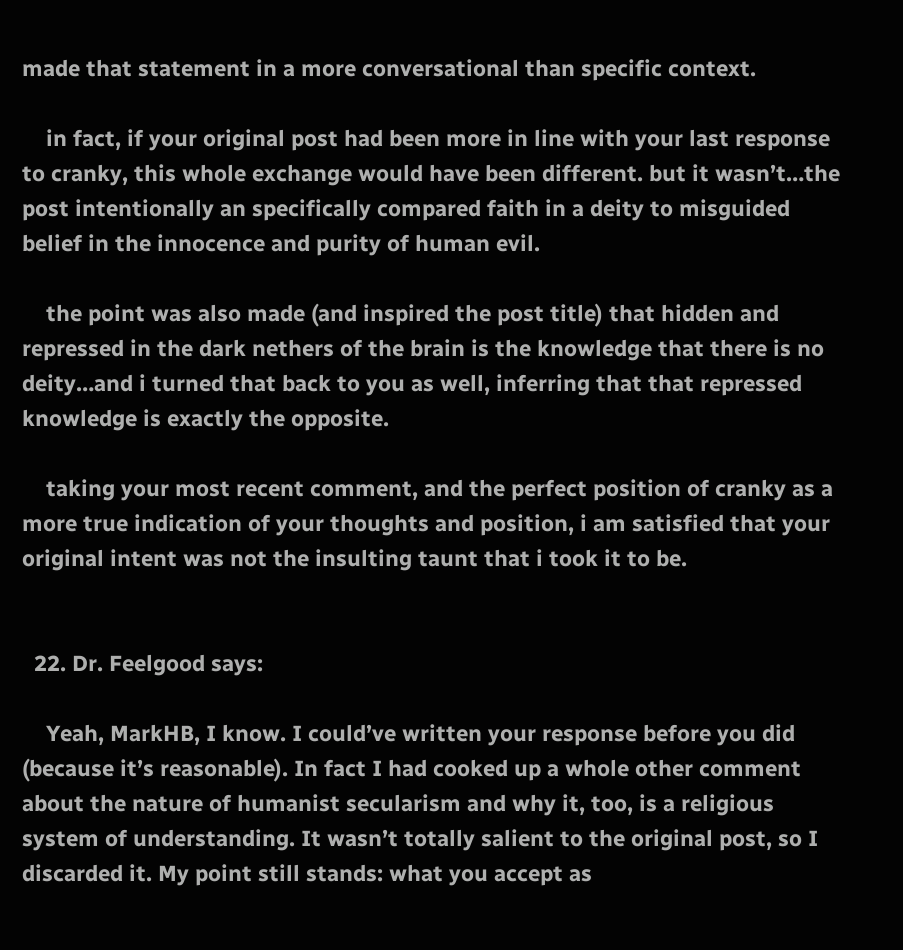made that statement in a more conversational than specific context.

    in fact, if your original post had been more in line with your last response to cranky, this whole exchange would have been different. but it wasn’t…the post intentionally an specifically compared faith in a deity to misguided belief in the innocence and purity of human evil.

    the point was also made (and inspired the post title) that hidden and repressed in the dark nethers of the brain is the knowledge that there is no deity…and i turned that back to you as well, inferring that that repressed knowledge is exactly the opposite.

    taking your most recent comment, and the perfect position of cranky as a more true indication of your thoughts and position, i am satisfied that your original intent was not the insulting taunt that i took it to be.


  22. Dr. Feelgood says:

    Yeah, MarkHB, I know. I could’ve written your response before you did (because it’s reasonable). In fact I had cooked up a whole other comment about the nature of humanist secularism and why it, too, is a religious system of understanding. It wasn’t totally salient to the original post, so I discarded it. My point still stands: what you accept as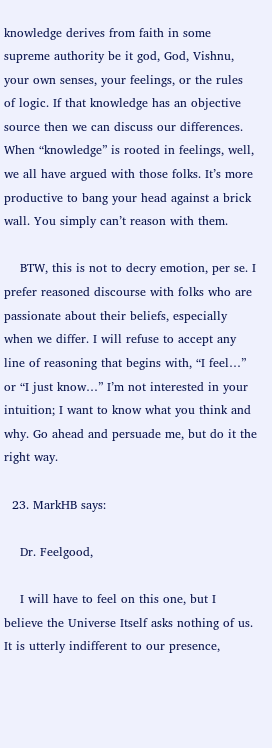knowledge derives from faith in some supreme authority be it god, God, Vishnu, your own senses, your feelings, or the rules of logic. If that knowledge has an objective source then we can discuss our differences. When “knowledge” is rooted in feelings, well, we all have argued with those folks. It’s more productive to bang your head against a brick wall. You simply can’t reason with them.

    BTW, this is not to decry emotion, per se. I prefer reasoned discourse with folks who are passionate about their beliefs, especially when we differ. I will refuse to accept any line of reasoning that begins with, “I feel…” or “I just know…” I’m not interested in your intuition; I want to know what you think and why. Go ahead and persuade me, but do it the right way.

  23. MarkHB says:

    Dr. Feelgood,

    I will have to feel on this one, but I believe the Universe Itself asks nothing of us. It is utterly indifferent to our presence,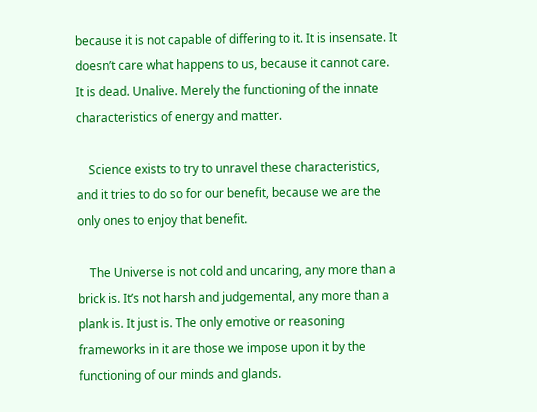because it is not capable of differing to it. It is insensate. It doesn’t care what happens to us, because it cannot care. It is dead. Unalive. Merely the functioning of the innate characteristics of energy and matter.

    Science exists to try to unravel these characteristics, and it tries to do so for our benefit, because we are the only ones to enjoy that benefit.

    The Universe is not cold and uncaring, any more than a brick is. It’s not harsh and judgemental, any more than a plank is. It just is. The only emotive or reasoning frameworks in it are those we impose upon it by the functioning of our minds and glands.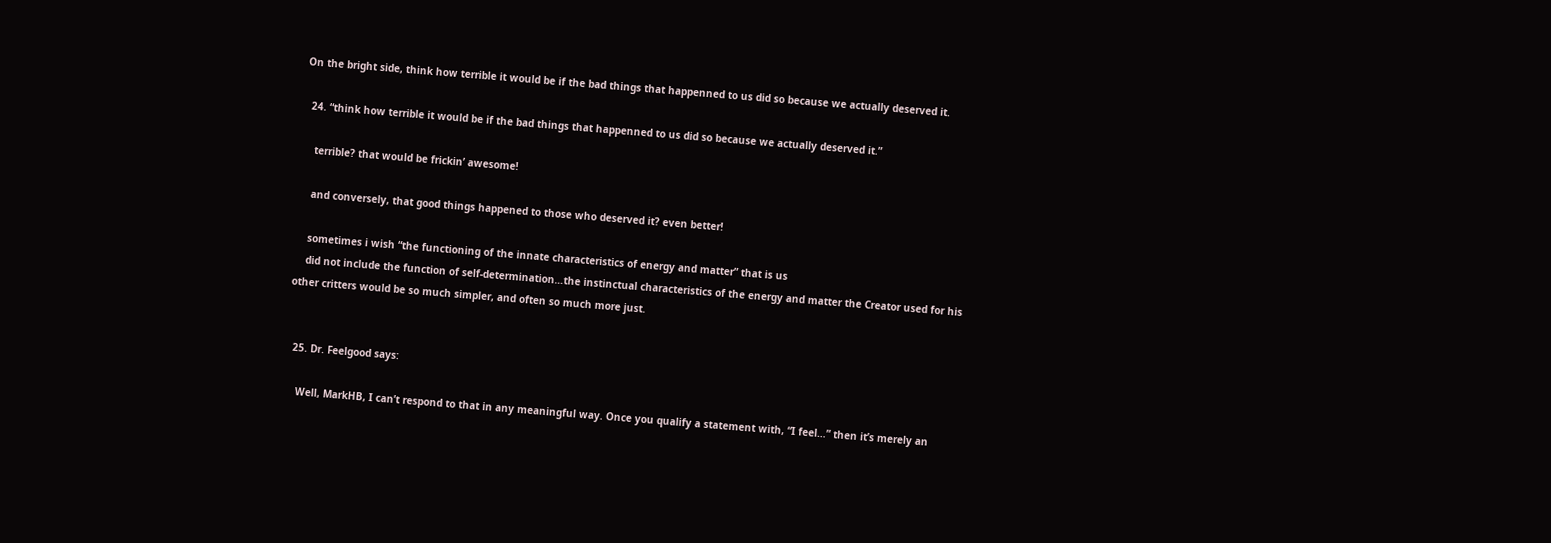On the bright side, think how terrible it would be if the bad things that happenned to us did so because we actually deserved it.

  24. “think how terrible it would be if the bad things that happenned to us did so because we actually deserved it.”

    terrible? that would be frickin’ awesome!

    and conversely, that good things happened to those who deserved it? even better!

    sometimes i wish “the functioning of the innate characteristics of energy and matter” that is us
    did not include the function of self-determination…the instinctual characteristics of the energy and matter the Creator used for his other critters would be so much simpler, and often so much more just.


  25. Dr. Feelgood says:

    Well, MarkHB, I can’t respond to that in any meaningful way. Once you qualify a statement with, “I feel…” then it’s merely an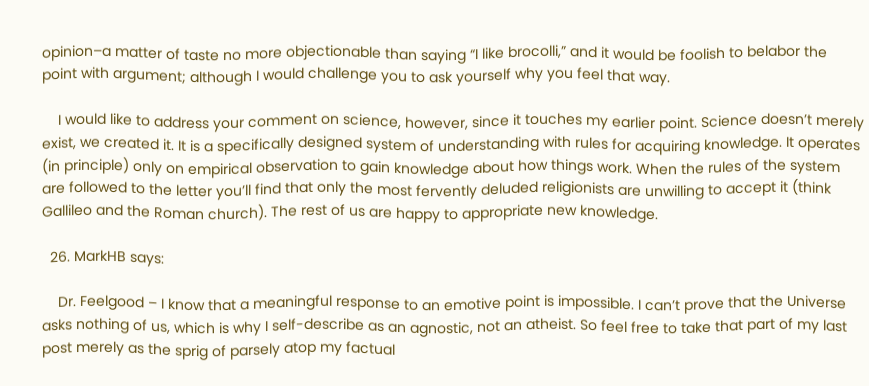opinion–a matter of taste no more objectionable than saying “I like brocolli,” and it would be foolish to belabor the point with argument; although I would challenge you to ask yourself why you feel that way.

    I would like to address your comment on science, however, since it touches my earlier point. Science doesn’t merely exist, we created it. It is a specifically designed system of understanding with rules for acquiring knowledge. It operates (in principle) only on empirical observation to gain knowledge about how things work. When the rules of the system are followed to the letter you’ll find that only the most fervently deluded religionists are unwilling to accept it (think Gallileo and the Roman church). The rest of us are happy to appropriate new knowledge.

  26. MarkHB says:

    Dr. Feelgood – I know that a meaningful response to an emotive point is impossible. I can’t prove that the Universe asks nothing of us, which is why I self-describe as an agnostic, not an atheist. So feel free to take that part of my last post merely as the sprig of parsely atop my factual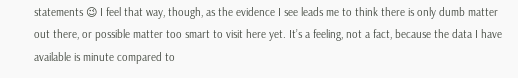statements 😉 I feel that way, though, as the evidence I see leads me to think there is only dumb matter out there, or possible matter too smart to visit here yet. It’s a feeling, not a fact, because the data I have available is minute compared to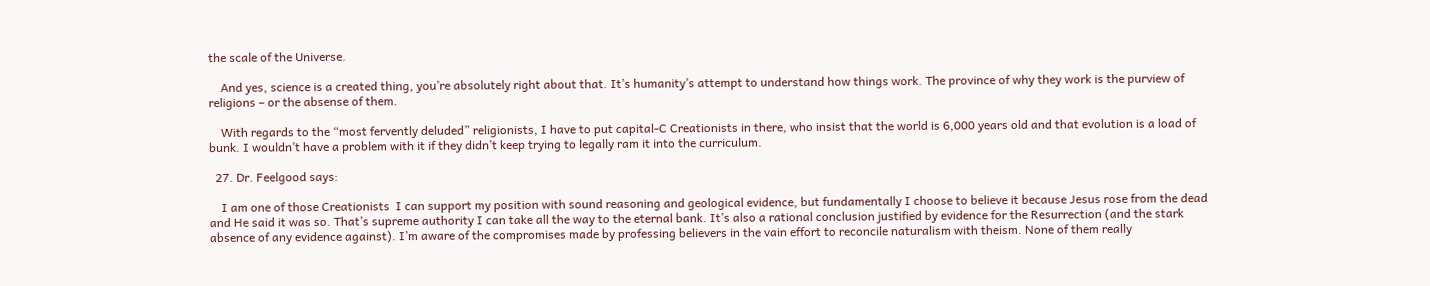the scale of the Universe.

    And yes, science is a created thing, you’re absolutely right about that. It’s humanity’s attempt to understand how things work. The province of why they work is the purview of religions – or the absense of them.

    With regards to the “most fervently deluded” religionists, I have to put capital-C Creationists in there, who insist that the world is 6,000 years old and that evolution is a load of bunk. I wouldn’t have a problem with it if they didn’t keep trying to legally ram it into the curriculum.

  27. Dr. Feelgood says:

    I am one of those Creationists  I can support my position with sound reasoning and geological evidence, but fundamentally I choose to believe it because Jesus rose from the dead and He said it was so. That’s supreme authority I can take all the way to the eternal bank. It’s also a rational conclusion justified by evidence for the Resurrection (and the stark absence of any evidence against). I’m aware of the compromises made by professing believers in the vain effort to reconcile naturalism with theism. None of them really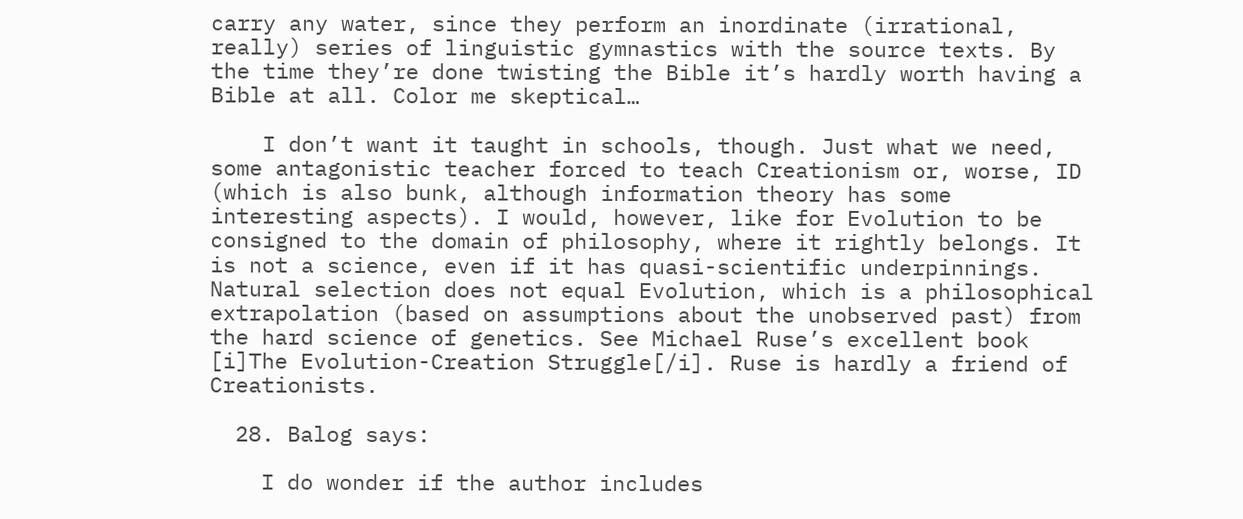carry any water, since they perform an inordinate (irrational, really) series of linguistic gymnastics with the source texts. By the time they’re done twisting the Bible it’s hardly worth having a Bible at all. Color me skeptical…

    I don’t want it taught in schools, though. Just what we need, some antagonistic teacher forced to teach Creationism or, worse, ID (which is also bunk, although information theory has some interesting aspects). I would, however, like for Evolution to be consigned to the domain of philosophy, where it rightly belongs. It is not a science, even if it has quasi-scientific underpinnings. Natural selection does not equal Evolution, which is a philosophical extrapolation (based on assumptions about the unobserved past) from the hard science of genetics. See Michael Ruse’s excellent book [i]The Evolution-Creation Struggle[/i]. Ruse is hardly a friend of Creationists.

  28. Balog says:

    I do wonder if the author includes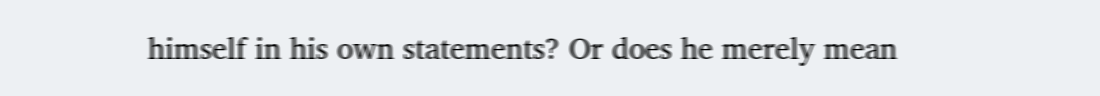himself in his own statements? Or does he merely mean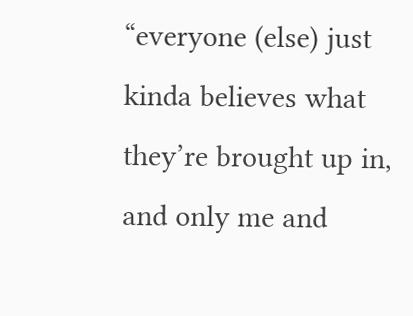“everyone (else) just kinda believes what they’re brought up in, and only me and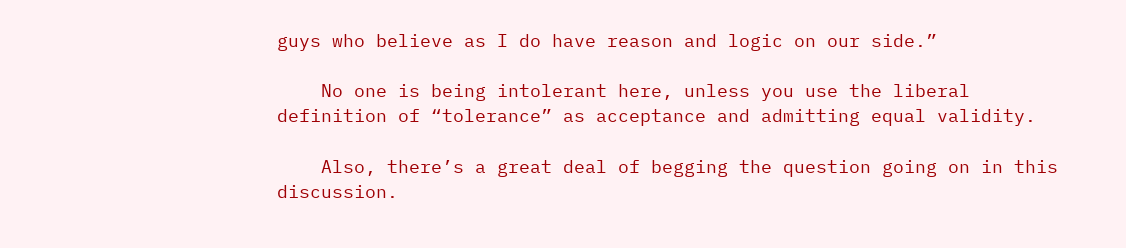guys who believe as I do have reason and logic on our side.”

    No one is being intolerant here, unless you use the liberal definition of “tolerance” as acceptance and admitting equal validity.

    Also, there’s a great deal of begging the question going on in this discussion.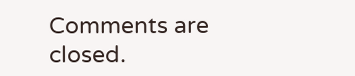Comments are closed.